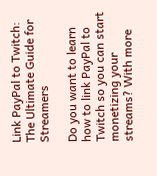Link PayPal to Twitch: The Ultimate Guide for Streamers

Do you want to learn how to link PayPal to Twitch so you can start monetizing your streams? With more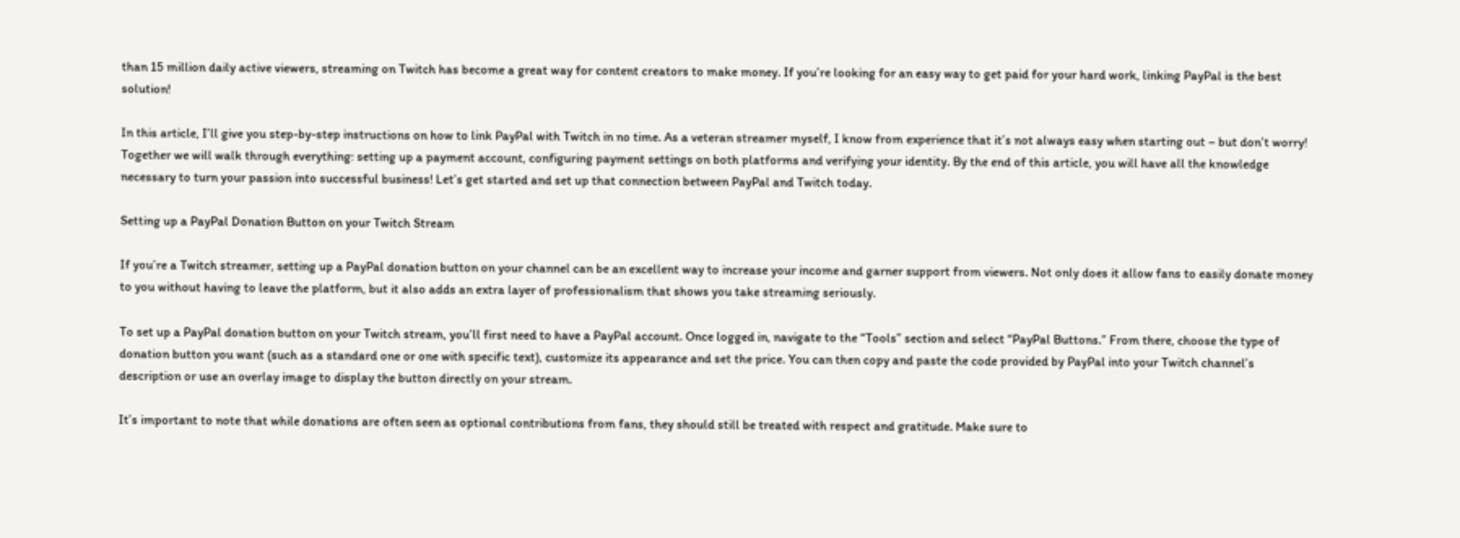than 15 million daily active viewers, streaming on Twitch has become a great way for content creators to make money. If you’re looking for an easy way to get paid for your hard work, linking PayPal is the best solution!

In this article, I’ll give you step-by-step instructions on how to link PayPal with Twitch in no time. As a veteran streamer myself, I know from experience that it’s not always easy when starting out – but don’t worry! Together we will walk through everything: setting up a payment account, configuring payment settings on both platforms and verifying your identity. By the end of this article, you will have all the knowledge necessary to turn your passion into successful business! Let’s get started and set up that connection between PayPal and Twitch today.

Setting up a PayPal Donation Button on your Twitch Stream

If you’re a Twitch streamer, setting up a PayPal donation button on your channel can be an excellent way to increase your income and garner support from viewers. Not only does it allow fans to easily donate money to you without having to leave the platform, but it also adds an extra layer of professionalism that shows you take streaming seriously.

To set up a PayPal donation button on your Twitch stream, you’ll first need to have a PayPal account. Once logged in, navigate to the “Tools” section and select “PayPal Buttons.” From there, choose the type of donation button you want (such as a standard one or one with specific text), customize its appearance and set the price. You can then copy and paste the code provided by PayPal into your Twitch channel’s description or use an overlay image to display the button directly on your stream.

It’s important to note that while donations are often seen as optional contributions from fans, they should still be treated with respect and gratitude. Make sure to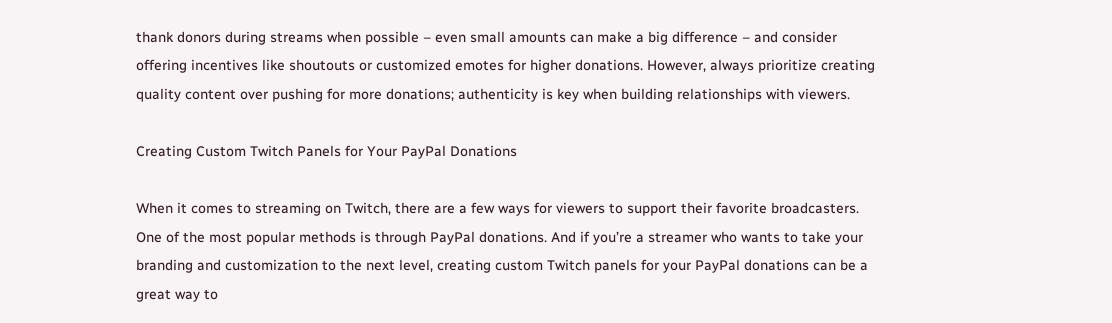thank donors during streams when possible – even small amounts can make a big difference – and consider offering incentives like shoutouts or customized emotes for higher donations. However, always prioritize creating quality content over pushing for more donations; authenticity is key when building relationships with viewers.

Creating Custom Twitch Panels for Your PayPal Donations

When it comes to streaming on Twitch, there are a few ways for viewers to support their favorite broadcasters. One of the most popular methods is through PayPal donations. And if you’re a streamer who wants to take your branding and customization to the next level, creating custom Twitch panels for your PayPal donations can be a great way to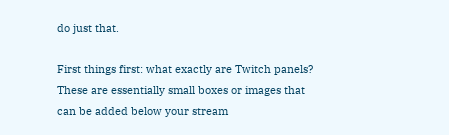do just that.

First things first: what exactly are Twitch panels? These are essentially small boxes or images that can be added below your stream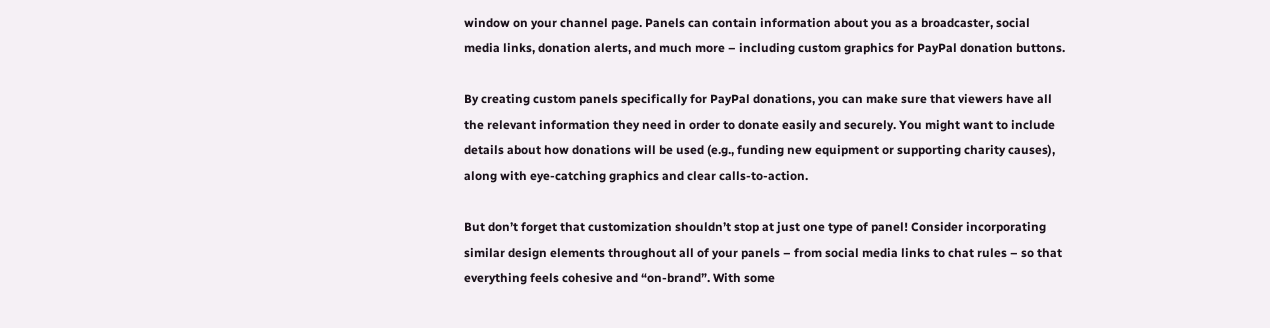window on your channel page. Panels can contain information about you as a broadcaster, social media links, donation alerts, and much more – including custom graphics for PayPal donation buttons.

By creating custom panels specifically for PayPal donations, you can make sure that viewers have all the relevant information they need in order to donate easily and securely. You might want to include details about how donations will be used (e.g., funding new equipment or supporting charity causes), along with eye-catching graphics and clear calls-to-action.

But don’t forget that customization shouldn’t stop at just one type of panel! Consider incorporating similar design elements throughout all of your panels – from social media links to chat rules – so that everything feels cohesive and “on-brand”. With some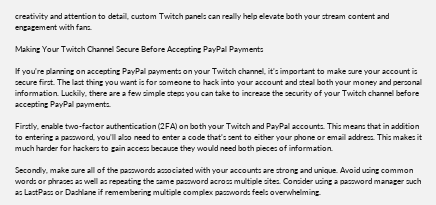creativity and attention to detail, custom Twitch panels can really help elevate both your stream content and engagement with fans.

Making Your Twitch Channel Secure Before Accepting PayPal Payments

If you’re planning on accepting PayPal payments on your Twitch channel, it’s important to make sure your account is secure first. The last thing you want is for someone to hack into your account and steal both your money and personal information. Luckily, there are a few simple steps you can take to increase the security of your Twitch channel before accepting PayPal payments.

Firstly, enable two-factor authentication (2FA) on both your Twitch and PayPal accounts. This means that in addition to entering a password, you’ll also need to enter a code that’s sent to either your phone or email address. This makes it much harder for hackers to gain access because they would need both pieces of information.

Secondly, make sure all of the passwords associated with your accounts are strong and unique. Avoid using common words or phrases as well as repeating the same password across multiple sites. Consider using a password manager such as LastPass or Dashlane if remembering multiple complex passwords feels overwhelming.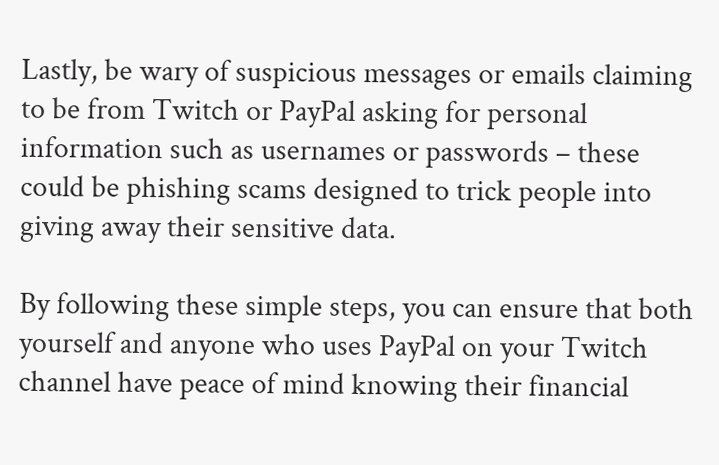Lastly, be wary of suspicious messages or emails claiming to be from Twitch or PayPal asking for personal information such as usernames or passwords – these could be phishing scams designed to trick people into giving away their sensitive data.

By following these simple steps, you can ensure that both yourself and anyone who uses PayPal on your Twitch channel have peace of mind knowing their financial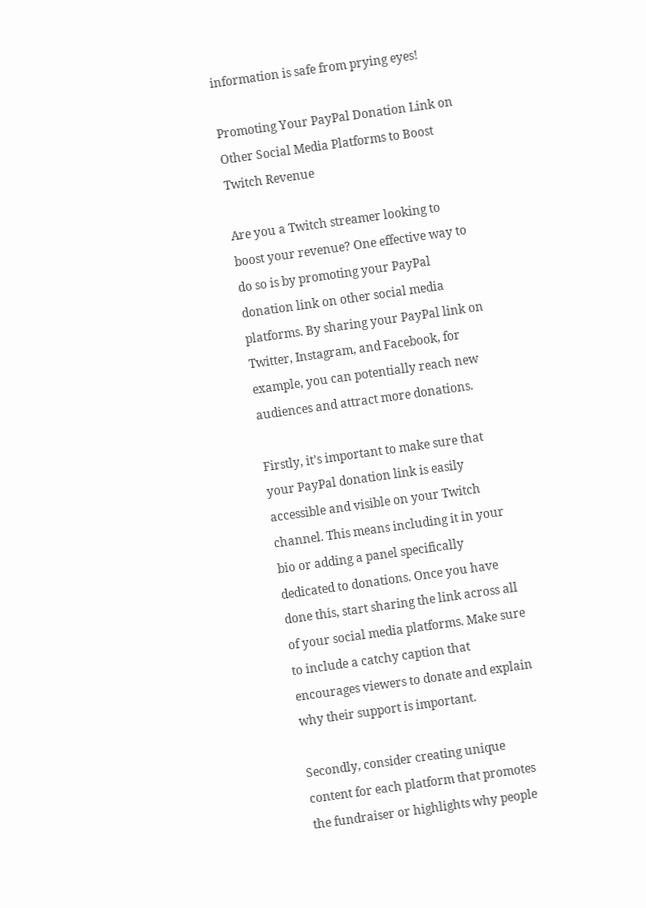information is safe from prying eyes!

Promoting Your PayPal Donation Link on Other Social Media Platforms to Boost Twitch Revenue

Are you a Twitch streamer looking to boost your revenue? One effective way to do so is by promoting your PayPal donation link on other social media platforms. By sharing your PayPal link on Twitter, Instagram, and Facebook, for example, you can potentially reach new audiences and attract more donations.

Firstly, it’s important to make sure that your PayPal donation link is easily accessible and visible on your Twitch channel. This means including it in your bio or adding a panel specifically dedicated to donations. Once you have done this, start sharing the link across all of your social media platforms. Make sure to include a catchy caption that encourages viewers to donate and explain why their support is important.

Secondly, consider creating unique content for each platform that promotes the fundraiser or highlights why people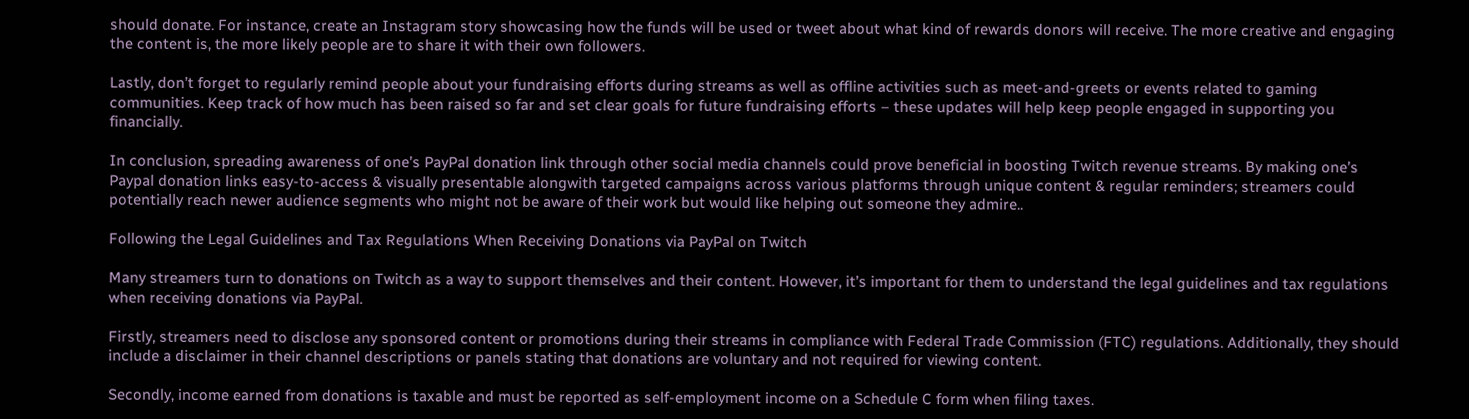should donate. For instance, create an Instagram story showcasing how the funds will be used or tweet about what kind of rewards donors will receive. The more creative and engaging the content is, the more likely people are to share it with their own followers.

Lastly, don’t forget to regularly remind people about your fundraising efforts during streams as well as offline activities such as meet-and-greets or events related to gaming communities. Keep track of how much has been raised so far and set clear goals for future fundraising efforts – these updates will help keep people engaged in supporting you financially.

In conclusion, spreading awareness of one’s PayPal donation link through other social media channels could prove beneficial in boosting Twitch revenue streams. By making one’s Paypal donation links easy-to-access & visually presentable alongwith targeted campaigns across various platforms through unique content & regular reminders; streamers could potentially reach newer audience segments who might not be aware of their work but would like helping out someone they admire..

Following the Legal Guidelines and Tax Regulations When Receiving Donations via PayPal on Twitch

Many streamers turn to donations on Twitch as a way to support themselves and their content. However, it’s important for them to understand the legal guidelines and tax regulations when receiving donations via PayPal.

Firstly, streamers need to disclose any sponsored content or promotions during their streams in compliance with Federal Trade Commission (FTC) regulations. Additionally, they should include a disclaimer in their channel descriptions or panels stating that donations are voluntary and not required for viewing content.

Secondly, income earned from donations is taxable and must be reported as self-employment income on a Schedule C form when filing taxes.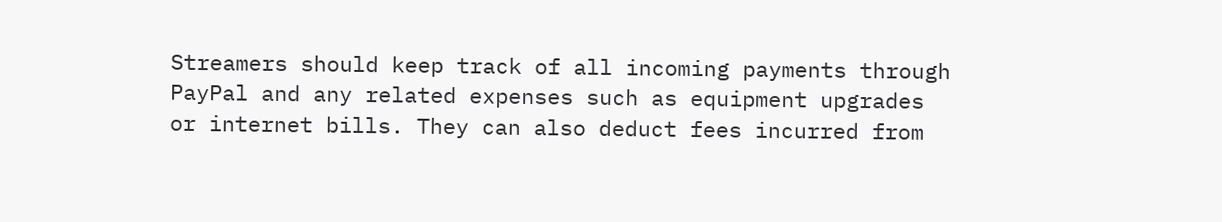Streamers should keep track of all incoming payments through PayPal and any related expenses such as equipment upgrades or internet bills. They can also deduct fees incurred from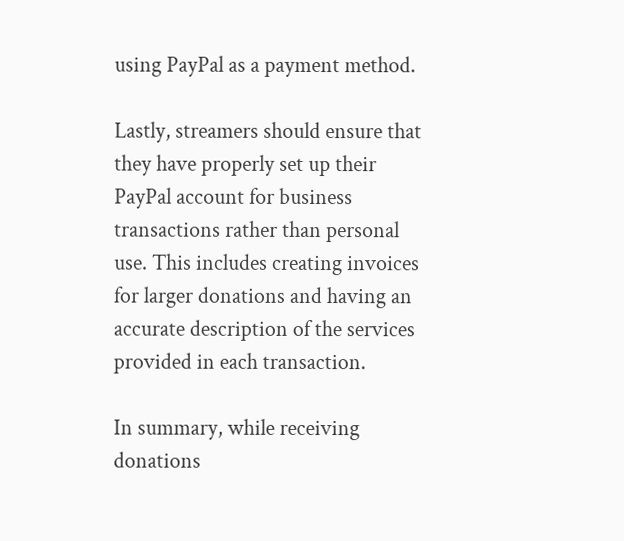using PayPal as a payment method.

Lastly, streamers should ensure that they have properly set up their PayPal account for business transactions rather than personal use. This includes creating invoices for larger donations and having an accurate description of the services provided in each transaction.

In summary, while receiving donations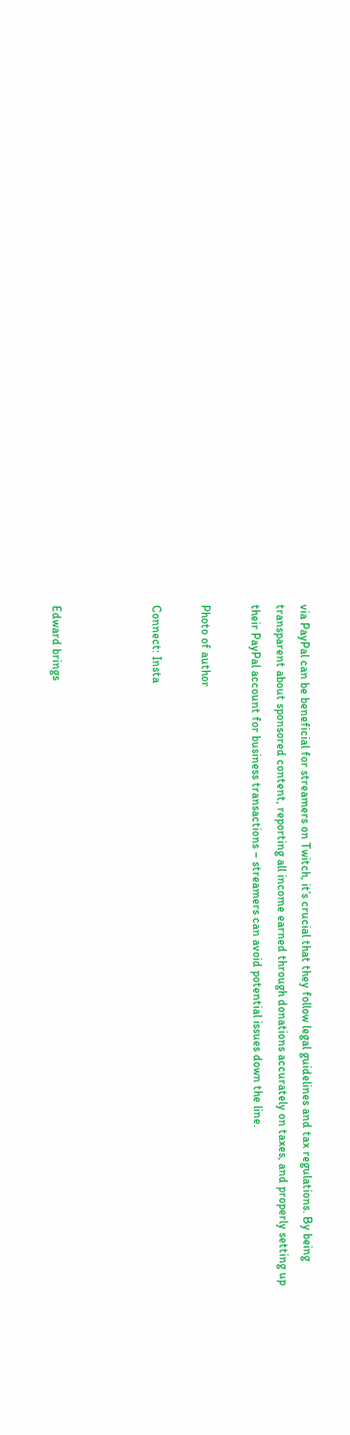via PayPal can be beneficial for streamers on Twitch, it’s crucial that they follow legal guidelines and tax regulations. By being transparent about sponsored content, reporting all income earned through donations accurately on taxes, and properly setting up their PayPal account for business transactions – streamers can avoid potential issues down the line.

Photo of author

Connect: Insta



Edward brings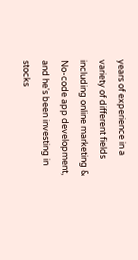years of experience in a variety of different fields including online marketing & No-code app development, and he's been investing in stocks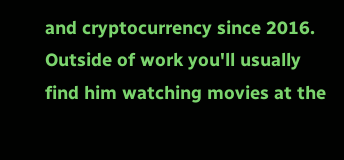and cryptocurrency since 2016. Outside of work you'll usually find him watching movies at the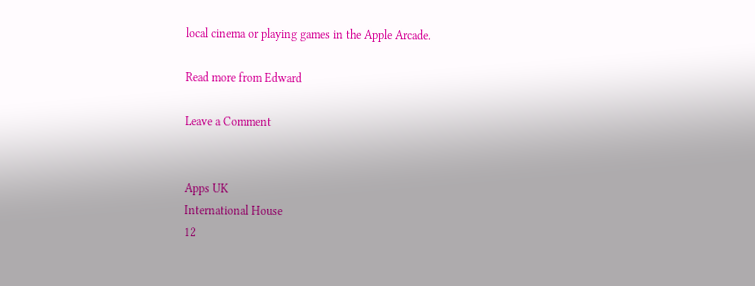local cinema or playing games in the Apple Arcade.

Read more from Edward

Leave a Comment


Apps UK
International House
12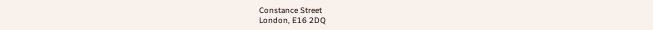Constance Street
London, E16 2DQ